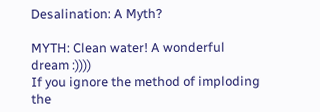Desalination: A Myth?

MYTH: Clean water! A wonderful dream :))))
If you ignore the method of imploding the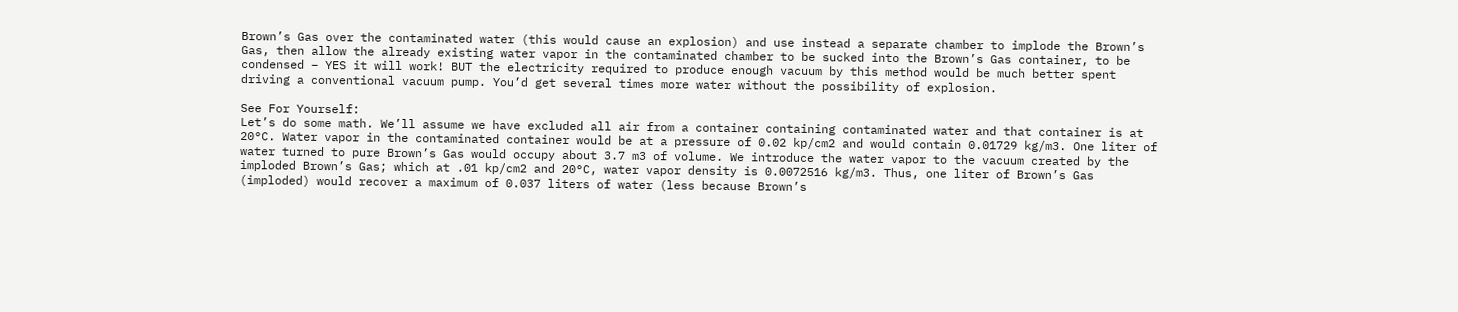Brown’s Gas over the contaminated water (this would cause an explosion) and use instead a separate chamber to implode the Brown’s Gas, then allow the already existing water vapor in the contaminated chamber to be sucked into the Brown’s Gas container, to be condensed – YES it will work! BUT the electricity required to produce enough vacuum by this method would be much better spent driving a conventional vacuum pump. You’d get several times more water without the possibility of explosion.

See For Yourself:
Let’s do some math. We’ll assume we have excluded all air from a container containing contaminated water and that container is at 20°C. Water vapor in the contaminated container would be at a pressure of 0.02 kp/cm2 and would contain 0.01729 kg/m3. One liter of water turned to pure Brown’s Gas would occupy about 3.7 m3 of volume. We introduce the water vapor to the vacuum created by the imploded Brown’s Gas; which at .01 kp/cm2 and 20°C, water vapor density is 0.0072516 kg/m3. Thus, one liter of Brown’s Gas (imploded) would recover a maximum of 0.037 liters of water (less because Brown’s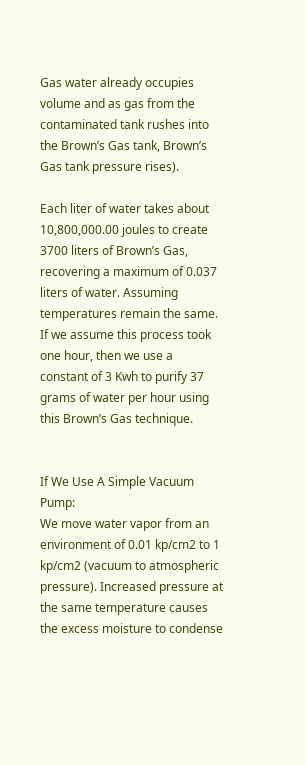Gas water already occupies volume and as gas from the contaminated tank rushes into the Brown’s Gas tank, Brown’s Gas tank pressure rises).

Each liter of water takes about 10,800,000.00 joules to create 3700 liters of Brown’s Gas, recovering a maximum of 0.037 liters of water. Assuming temperatures remain the same. If we assume this process took one hour, then we use a constant of 3 Kwh to purify 37 grams of water per hour using this Brown’s Gas technique.


If We Use A Simple Vacuum Pump:
We move water vapor from an environment of 0.01 kp/cm2 to 1 kp/cm2 (vacuum to atmospheric pressure). Increased pressure at the same temperature causes the excess moisture to condense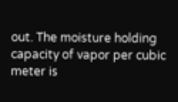out. The moisture holding capacity of vapor per cubic meter is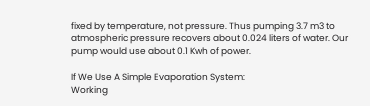fixed by temperature, not pressure. Thus pumping 3.7 m3 to atmospheric pressure recovers about 0.024 liters of water. Our pump would use about 0.1 Kwh of power.

If We Use A Simple Evaporation System:
Working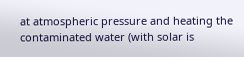at atmospheric pressure and heating the contaminated water (with solar is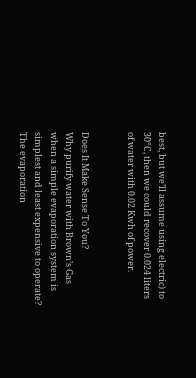best, but we’ll assume using electric) to 30°C, then we could recover 0.024 liters of water with 0.02 Kwh of power.


Does It Make Sense To You?
Why purify water with Brown’s Gas when a simple evaporation system is simplest and least expensive to operate? The evaporation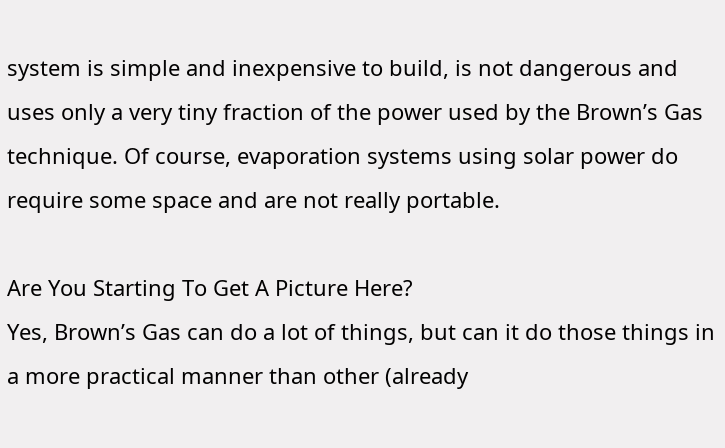system is simple and inexpensive to build, is not dangerous and uses only a very tiny fraction of the power used by the Brown’s Gas technique. Of course, evaporation systems using solar power do require some space and are not really portable.

Are You Starting To Get A Picture Here?
Yes, Brown’s Gas can do a lot of things, but can it do those things in a more practical manner than other (already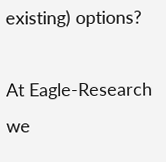existing) options?

At Eagle-Research we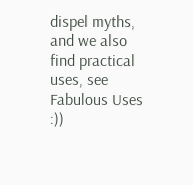dispel myths, and we also find practical uses, see Fabulous Uses :))